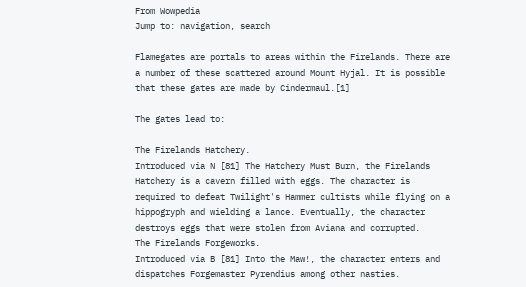From Wowpedia
Jump to: navigation, search

Flamegates are portals to areas within the Firelands. There are a number of these scattered around Mount Hyjal. It is possible that these gates are made by Cindermaul.[1]

The gates lead to:

The Firelands Hatchery.
Introduced via N [81] The Hatchery Must Burn, the Firelands Hatchery is a cavern filled with eggs. The character is required to defeat Twilight's Hammer cultists while flying on a hippogryph and wielding a lance. Eventually, the character destroys eggs that were stolen from Aviana and corrupted.
The Firelands Forgeworks.
Introduced via B [81] Into the Maw!, the character enters and dispatches Forgemaster Pyrendius among other nasties.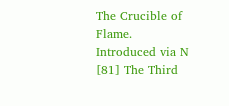The Crucible of Flame.
Introduced via N [81] The Third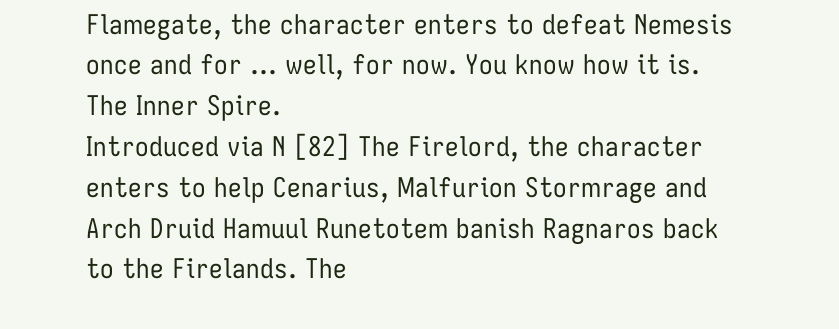Flamegate, the character enters to defeat Nemesis once and for ... well, for now. You know how it is.
The Inner Spire.
Introduced via N [82] The Firelord, the character enters to help Cenarius, Malfurion Stormrage and Arch Druid Hamuul Runetotem banish Ragnaros back to the Firelands. The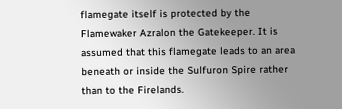flamegate itself is protected by the Flamewaker Azralon the Gatekeeper. It is assumed that this flamegate leads to an area beneath or inside the Sulfuron Spire rather than to the Firelands.